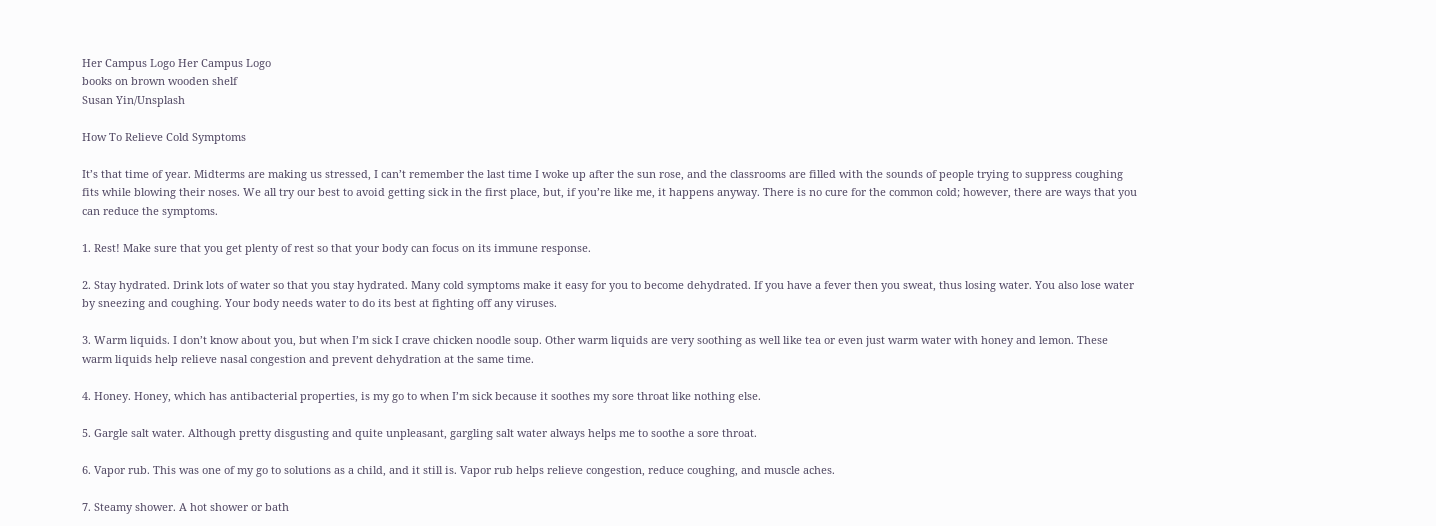Her Campus Logo Her Campus Logo
books on brown wooden shelf
Susan Yin/Unsplash

How To Relieve Cold Symptoms

It’s that time of year. Midterms are making us stressed, I can’t remember the last time I woke up after the sun rose, and the classrooms are filled with the sounds of people trying to suppress coughing fits while blowing their noses. We all try our best to avoid getting sick in the first place, but, if you’re like me, it happens anyway. There is no cure for the common cold; however, there are ways that you can reduce the symptoms.

1. Rest! Make sure that you get plenty of rest so that your body can focus on its immune response.

2. Stay hydrated. Drink lots of water so that you stay hydrated. Many cold symptoms make it easy for you to become dehydrated. If you have a fever then you sweat, thus losing water. You also lose water by sneezing and coughing. Your body needs water to do its best at fighting off any viruses.

3. Warm liquids. I don’t know about you, but when I’m sick I crave chicken noodle soup. Other warm liquids are very soothing as well like tea or even just warm water with honey and lemon. These warm liquids help relieve nasal congestion and prevent dehydration at the same time.

4. Honey. Honey, which has antibacterial properties, is my go to when I’m sick because it soothes my sore throat like nothing else.

5. Gargle salt water. Although pretty disgusting and quite unpleasant, gargling salt water always helps me to soothe a sore throat.

6. Vapor rub. This was one of my go to solutions as a child, and it still is. Vapor rub helps relieve congestion, reduce coughing, and muscle aches.

7. Steamy shower. A hot shower or bath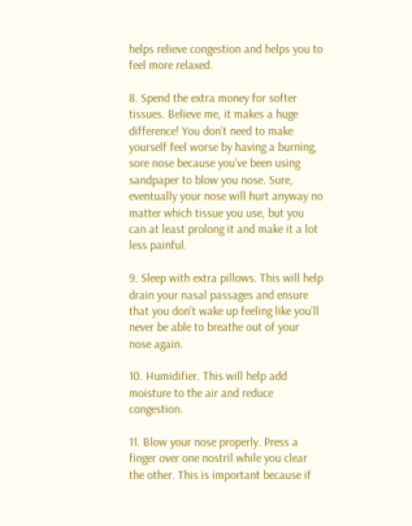helps relieve congestion and helps you to feel more relaxed.

8. Spend the extra money for softer tissues. Believe me, it makes a huge difference! You don’t need to make yourself feel worse by having a burning, sore nose because you’ve been using sandpaper to blow you nose. Sure, eventually your nose will hurt anyway no matter which tissue you use, but you can at least prolong it and make it a lot less painful.

9. Sleep with extra pillows. This will help drain your nasal passages and ensure that you don’t wake up feeling like you’ll never be able to breathe out of your nose again.

10. Humidifier. This will help add moisture to the air and reduce congestion.

11. Blow your nose properly. Press a finger over one nostril while you clear the other. This is important because if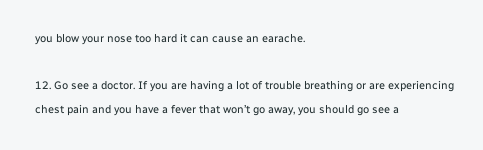you blow your nose too hard it can cause an earache.

12. Go see a doctor. If you are having a lot of trouble breathing or are experiencing chest pain and you have a fever that won’t go away, you should go see a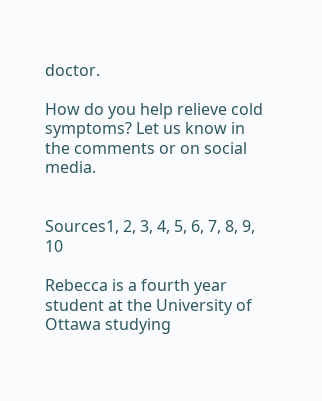doctor.

How do you help relieve cold symptoms? Let us know in the comments or on social media.


Sources1, 2, 3, 4, 5, 6, 7, 8, 9, 10

Rebecca is a fourth year student at the University of Ottawa studying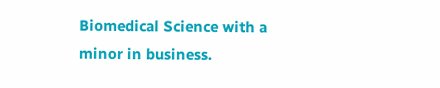Biomedical Science with a minor in business.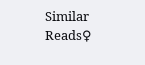Similar Reads♀